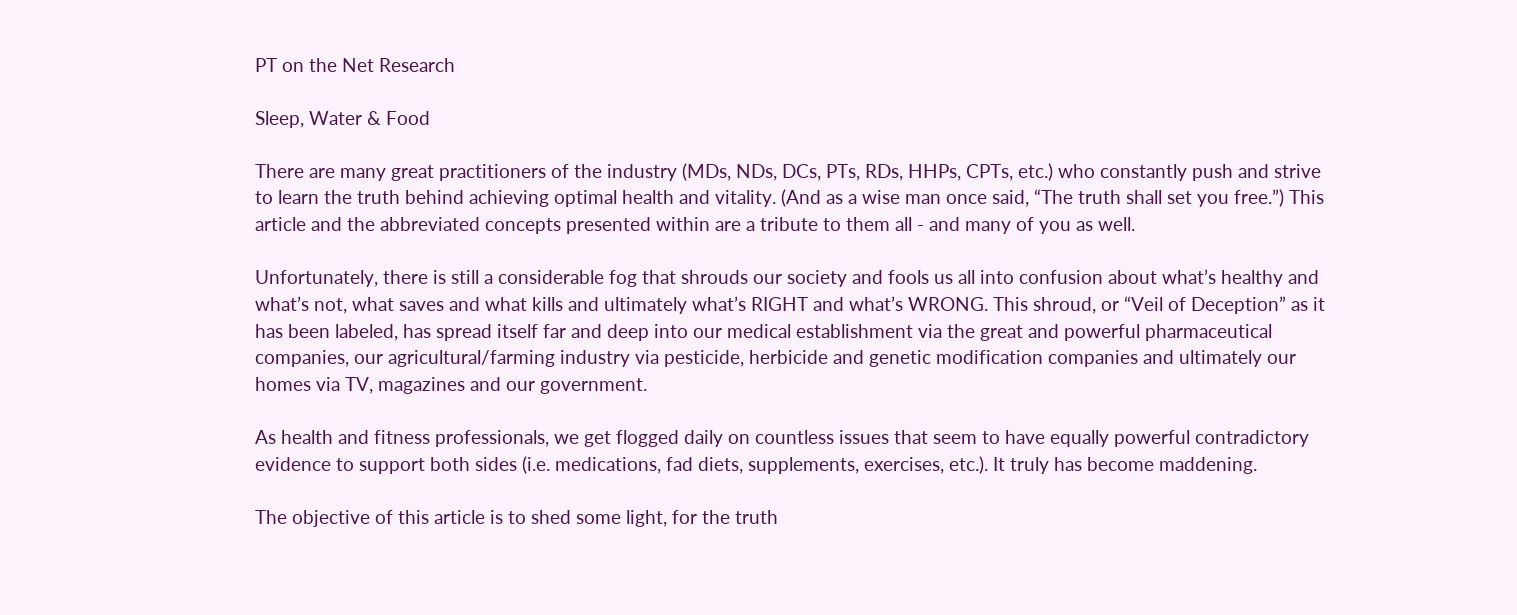PT on the Net Research

Sleep, Water & Food

There are many great practitioners of the industry (MDs, NDs, DCs, PTs, RDs, HHPs, CPTs, etc.) who constantly push and strive to learn the truth behind achieving optimal health and vitality. (And as a wise man once said, “The truth shall set you free.”) This article and the abbreviated concepts presented within are a tribute to them all - and many of you as well.

Unfortunately, there is still a considerable fog that shrouds our society and fools us all into confusion about what’s healthy and what’s not, what saves and what kills and ultimately what’s RIGHT and what’s WRONG. This shroud, or “Veil of Deception” as it has been labeled, has spread itself far and deep into our medical establishment via the great and powerful pharmaceutical companies, our agricultural/farming industry via pesticide, herbicide and genetic modification companies and ultimately our homes via TV, magazines and our government.

As health and fitness professionals, we get flogged daily on countless issues that seem to have equally powerful contradictory evidence to support both sides (i.e. medications, fad diets, supplements, exercises, etc.). It truly has become maddening.

The objective of this article is to shed some light, for the truth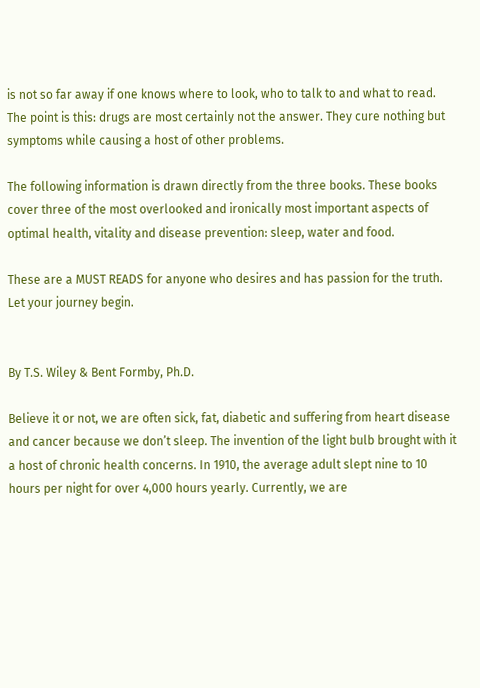is not so far away if one knows where to look, who to talk to and what to read. The point is this: drugs are most certainly not the answer. They cure nothing but symptoms while causing a host of other problems.

The following information is drawn directly from the three books. These books cover three of the most overlooked and ironically most important aspects of optimal health, vitality and disease prevention: sleep, water and food.

These are a MUST READS for anyone who desires and has passion for the truth. Let your journey begin.


By T.S. Wiley & Bent Formby, Ph.D.

Believe it or not, we are often sick, fat, diabetic and suffering from heart disease and cancer because we don’t sleep. The invention of the light bulb brought with it a host of chronic health concerns. In 1910, the average adult slept nine to 10 hours per night for over 4,000 hours yearly. Currently, we are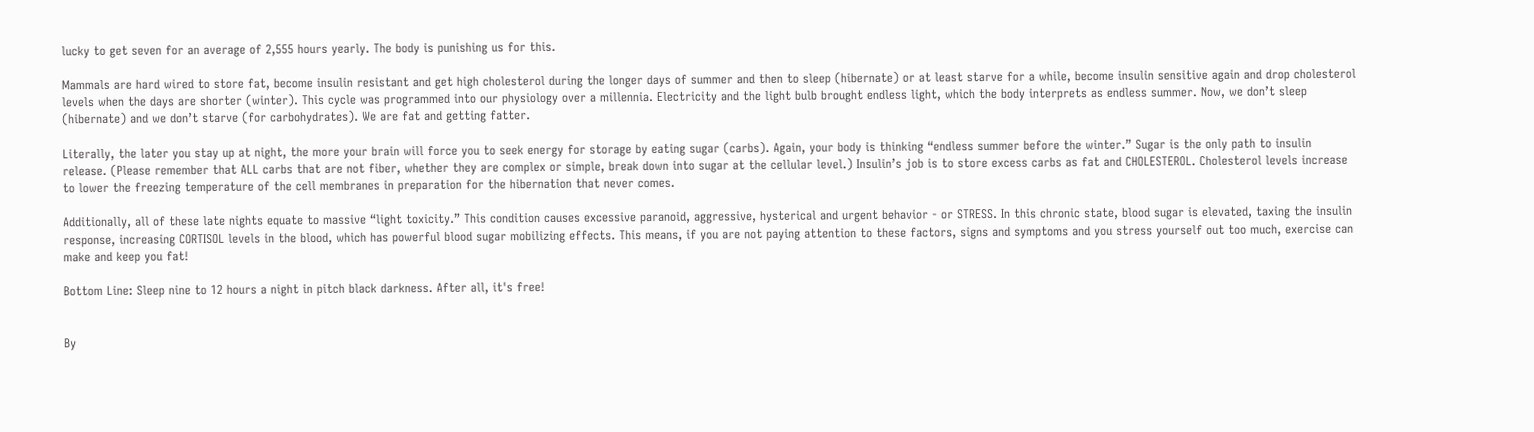lucky to get seven for an average of 2,555 hours yearly. The body is punishing us for this.

Mammals are hard wired to store fat, become insulin resistant and get high cholesterol during the longer days of summer and then to sleep (hibernate) or at least starve for a while, become insulin sensitive again and drop cholesterol levels when the days are shorter (winter). This cycle was programmed into our physiology over a millennia. Electricity and the light bulb brought endless light, which the body interprets as endless summer. Now, we don’t sleep (hibernate) and we don’t starve (for carbohydrates). We are fat and getting fatter.

Literally, the later you stay up at night, the more your brain will force you to seek energy for storage by eating sugar (carbs). Again, your body is thinking “endless summer before the winter.” Sugar is the only path to insulin release. (Please remember that ALL carbs that are not fiber, whether they are complex or simple, break down into sugar at the cellular level.) Insulin’s job is to store excess carbs as fat and CHOLESTEROL. Cholesterol levels increase to lower the freezing temperature of the cell membranes in preparation for the hibernation that never comes.

Additionally, all of these late nights equate to massive “light toxicity.” This condition causes excessive paranoid, aggressive, hysterical and urgent behavior - or STRESS. In this chronic state, blood sugar is elevated, taxing the insulin response, increasing CORTISOL levels in the blood, which has powerful blood sugar mobilizing effects. This means, if you are not paying attention to these factors, signs and symptoms and you stress yourself out too much, exercise can make and keep you fat!

Bottom Line: Sleep nine to 12 hours a night in pitch black darkness. After all, it's free!


By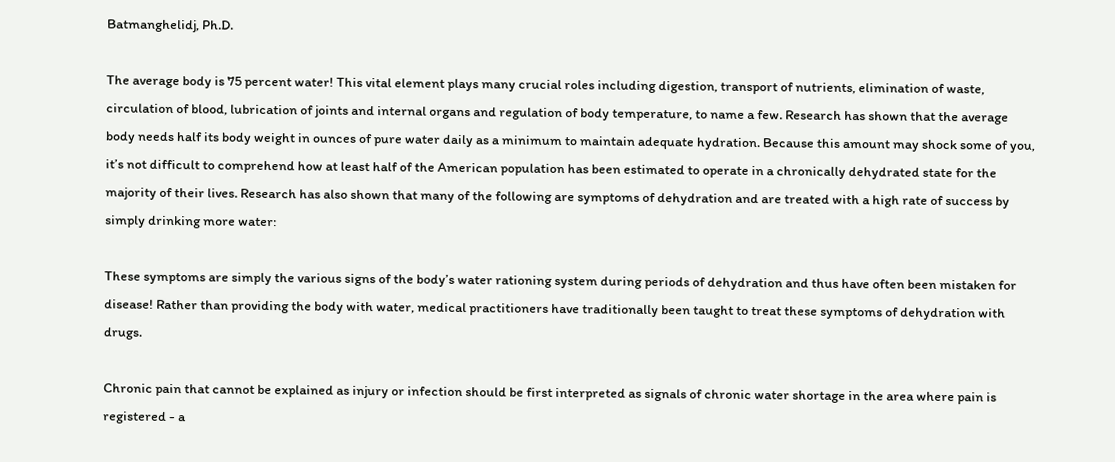Batmanghelidj, Ph.D.

The average body is 75 percent water! This vital element plays many crucial roles including digestion, transport of nutrients, elimination of waste, circulation of blood, lubrication of joints and internal organs and regulation of body temperature, to name a few. Research has shown that the average body needs half its body weight in ounces of pure water daily as a minimum to maintain adequate hydration. Because this amount may shock some of you, it’s not difficult to comprehend how at least half of the American population has been estimated to operate in a chronically dehydrated state for the majority of their lives. Research has also shown that many of the following are symptoms of dehydration and are treated with a high rate of success by simply drinking more water:

These symptoms are simply the various signs of the body’s water rationing system during periods of dehydration and thus have often been mistaken for disease! Rather than providing the body with water, medical practitioners have traditionally been taught to treat these symptoms of dehydration with drugs.

Chronic pain that cannot be explained as injury or infection should be first interpreted as signals of chronic water shortage in the area where pain is registered - a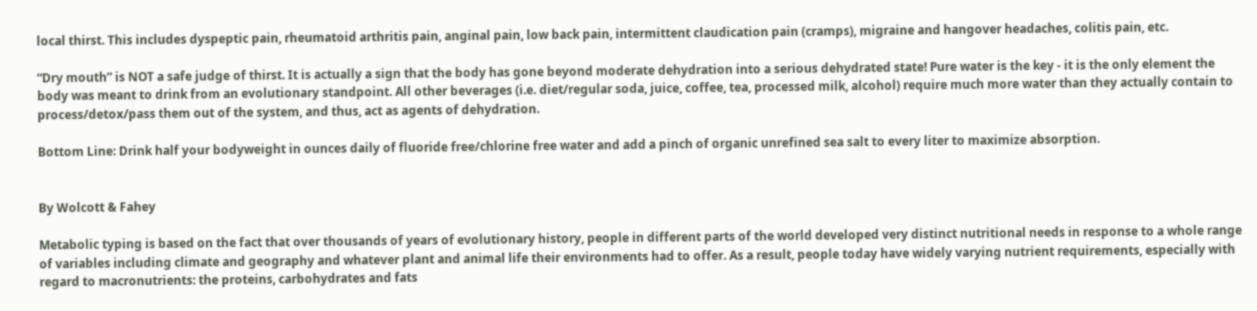local thirst. This includes dyspeptic pain, rheumatoid arthritis pain, anginal pain, low back pain, intermittent claudication pain (cramps), migraine and hangover headaches, colitis pain, etc.

“Dry mouth” is NOT a safe judge of thirst. It is actually a sign that the body has gone beyond moderate dehydration into a serious dehydrated state! Pure water is the key - it is the only element the body was meant to drink from an evolutionary standpoint. All other beverages (i.e. diet/regular soda, juice, coffee, tea, processed milk, alcohol) require much more water than they actually contain to process/detox/pass them out of the system, and thus, act as agents of dehydration.

Bottom Line: Drink half your bodyweight in ounces daily of fluoride free/chlorine free water and add a pinch of organic unrefined sea salt to every liter to maximize absorption.


By Wolcott & Fahey

Metabolic typing is based on the fact that over thousands of years of evolutionary history, people in different parts of the world developed very distinct nutritional needs in response to a whole range of variables including climate and geography and whatever plant and animal life their environments had to offer. As a result, people today have widely varying nutrient requirements, especially with regard to macronutrients: the proteins, carbohydrates and fats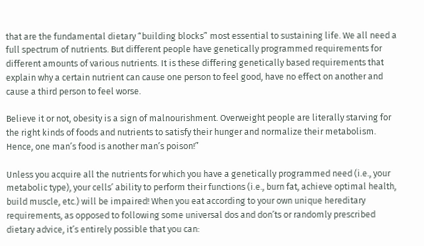that are the fundamental dietary “building blocks” most essential to sustaining life. We all need a full spectrum of nutrients. But different people have genetically programmed requirements for different amounts of various nutrients. It is these differing genetically based requirements that explain why a certain nutrient can cause one person to feel good, have no effect on another and cause a third person to feel worse.

Believe it or not, obesity is a sign of malnourishment. Overweight people are literally starving for the right kinds of foods and nutrients to satisfy their hunger and normalize their metabolism. Hence, one man’s food is another man’s poison!”

Unless you acquire all the nutrients for which you have a genetically programmed need (i.e., your metabolic type), your cells’ ability to perform their functions (i.e., burn fat, achieve optimal health, build muscle, etc.) will be impaired! When you eat according to your own unique hereditary requirements, as opposed to following some universal dos and don’ts or randomly prescribed dietary advice, it’s entirely possible that you can: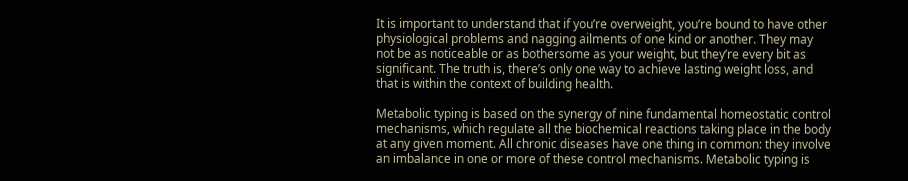It is important to understand that if you’re overweight, you’re bound to have other physiological problems and nagging ailments of one kind or another. They may not be as noticeable or as bothersome as your weight, but they’re every bit as significant. The truth is, there’s only one way to achieve lasting weight loss, and that is within the context of building health.

Metabolic typing is based on the synergy of nine fundamental homeostatic control mechanisms, which regulate all the biochemical reactions taking place in the body at any given moment. All chronic diseases have one thing in common: they involve an imbalance in one or more of these control mechanisms. Metabolic typing is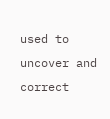used to uncover and correct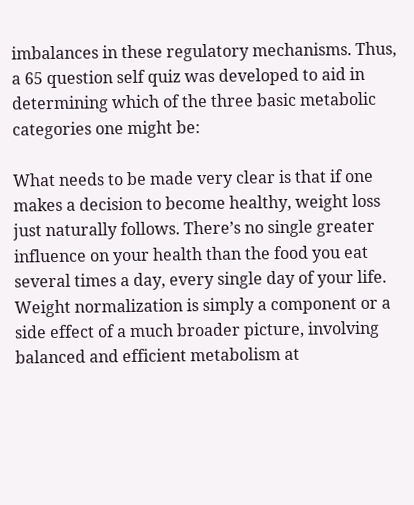imbalances in these regulatory mechanisms. Thus, a 65 question self quiz was developed to aid in determining which of the three basic metabolic categories one might be:

What needs to be made very clear is that if one makes a decision to become healthy, weight loss just naturally follows. There’s no single greater influence on your health than the food you eat several times a day, every single day of your life. Weight normalization is simply a component or a side effect of a much broader picture, involving balanced and efficient metabolism at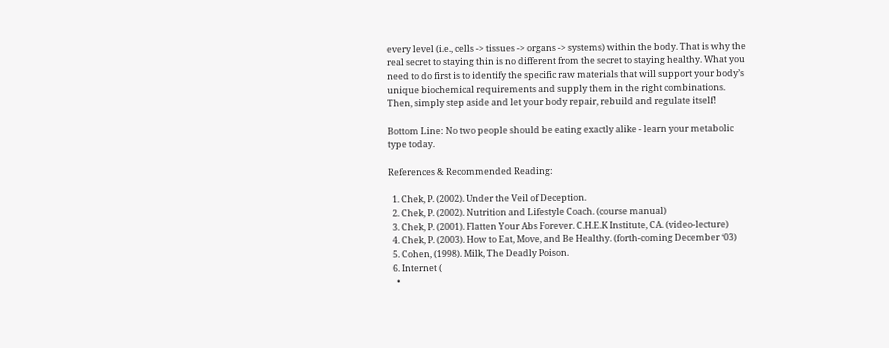every level (i.e., cells -> tissues -> organs -> systems) within the body. That is why the real secret to staying thin is no different from the secret to staying healthy. What you need to do first is to identify the specific raw materials that will support your body’s unique biochemical requirements and supply them in the right combinations. Then, simply step aside and let your body repair, rebuild and regulate itself!

Bottom Line: No two people should be eating exactly alike - learn your metabolic type today.

References & Recommended Reading:

  1. Chek, P. (2002). Under the Veil of Deception.
  2. Chek, P. (2002). Nutrition and Lifestyle Coach. (course manual)
  3. Chek, P. (2001). Flatten Your Abs Forever. C.H.E.K Institute, CA. (video-lecture)
  4. Chek, P. (2003). How to Eat, Move, and Be Healthy. (forth-coming December ‘03)
  5. Cohen, (1998). Milk, The Deadly Poison.
  6. Internet (
    •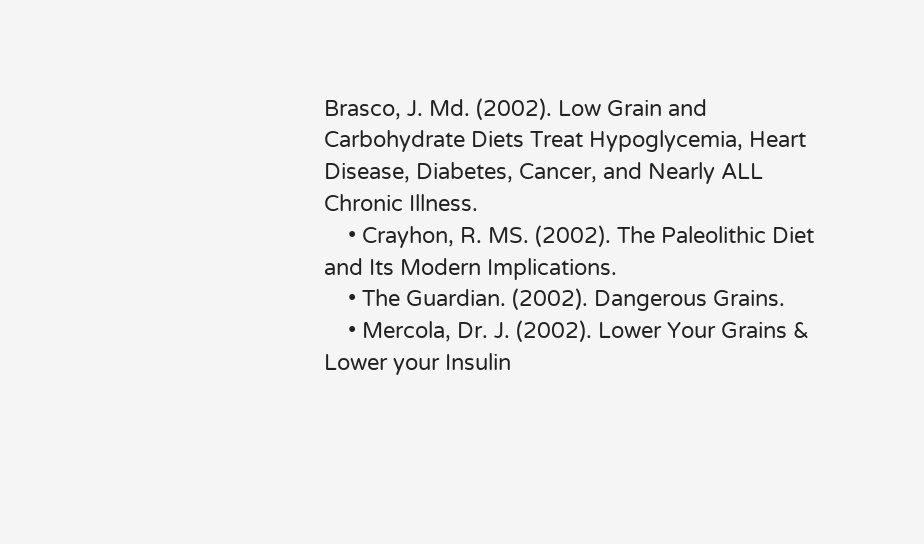Brasco, J. Md. (2002). Low Grain and Carbohydrate Diets Treat Hypoglycemia, Heart Disease, Diabetes, Cancer, and Nearly ALL Chronic Illness.
    • Crayhon, R. MS. (2002). The Paleolithic Diet and Its Modern Implications.
    • The Guardian. (2002). Dangerous Grains.
    • Mercola, Dr. J. (2002). Lower Your Grains & Lower your Insulin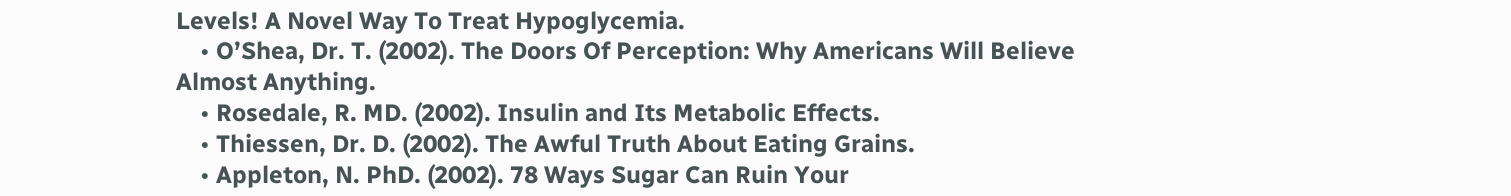Levels! A Novel Way To Treat Hypoglycemia.
    • O’Shea, Dr. T. (2002). The Doors Of Perception: Why Americans Will Believe Almost Anything.
    • Rosedale, R. MD. (2002). Insulin and Its Metabolic Effects.
    • Thiessen, Dr. D. (2002). The Awful Truth About Eating Grains.
    • Appleton, N. PhD. (2002). 78 Ways Sugar Can Ruin Your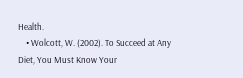Health.
    • Wolcott, W. (2002). To Succeed at Any Diet, You Must Know Your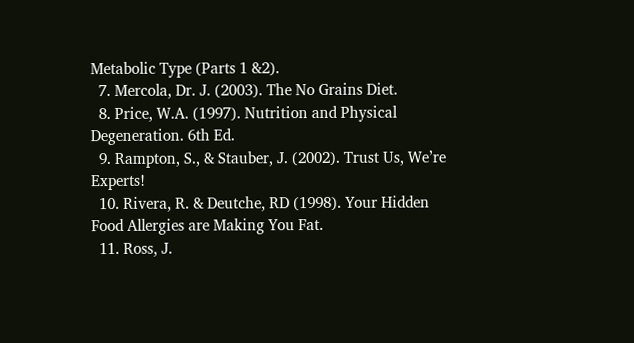Metabolic Type (Parts 1 &2).
  7. Mercola, Dr. J. (2003). The No Grains Diet.
  8. Price, W.A. (1997). Nutrition and Physical Degeneration. 6th Ed.
  9. Rampton, S., & Stauber, J. (2002). Trust Us, We’re Experts!
  10. Rivera, R. & Deutche, RD (1998). Your Hidden Food Allergies are Making You Fat.
  11. Ross, J.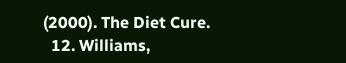(2000). The Diet Cure.
  12. Williams,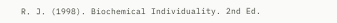R. J. (1998). Biochemical Individuality. 2nd Ed.